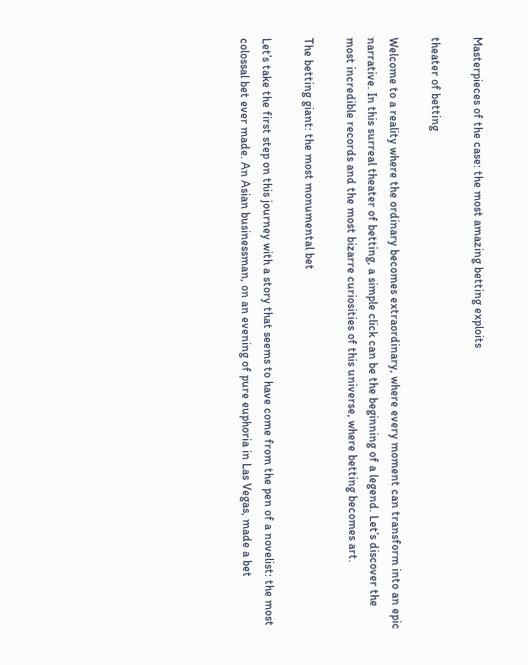Masterpieces of the case: the most amazing betting exploits

theater of betting

Welcome to a reality where the ordinary becomes extraordinary, where every moment can transform into an epic narrative. In this surreal theater of betting, a simple click can be the beginning of a legend. Let’s discover the most incredible records and the most bizarre curiosities of this universe, where betting becomes art.

The betting giant: the most monumental bet

Let’s take the first step on this journey with a story that seems to have come from the pen of a novelist: the most colossal bet ever made. An Asian businessman, on an evening of pure euphoria in Las Vegas, made a bet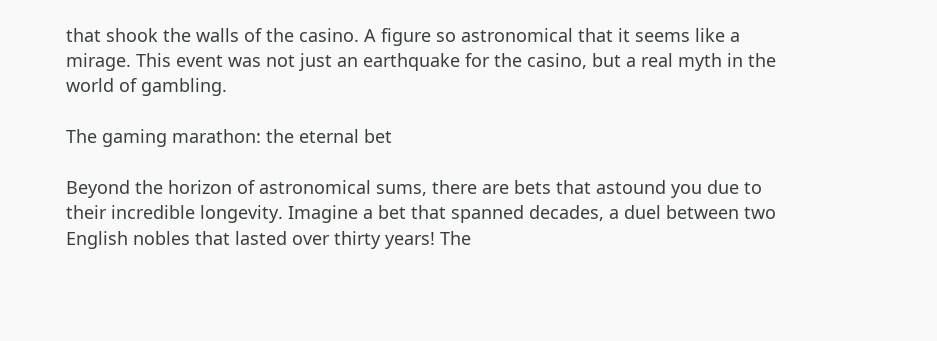that shook the walls of the casino. A figure so astronomical that it seems like a mirage. This event was not just an earthquake for the casino, but a real myth in the world of gambling.

The gaming marathon: the eternal bet

Beyond the horizon of astronomical sums, there are bets that astound you due to their incredible longevity. Imagine a bet that spanned decades, a duel between two English nobles that lasted over thirty years! The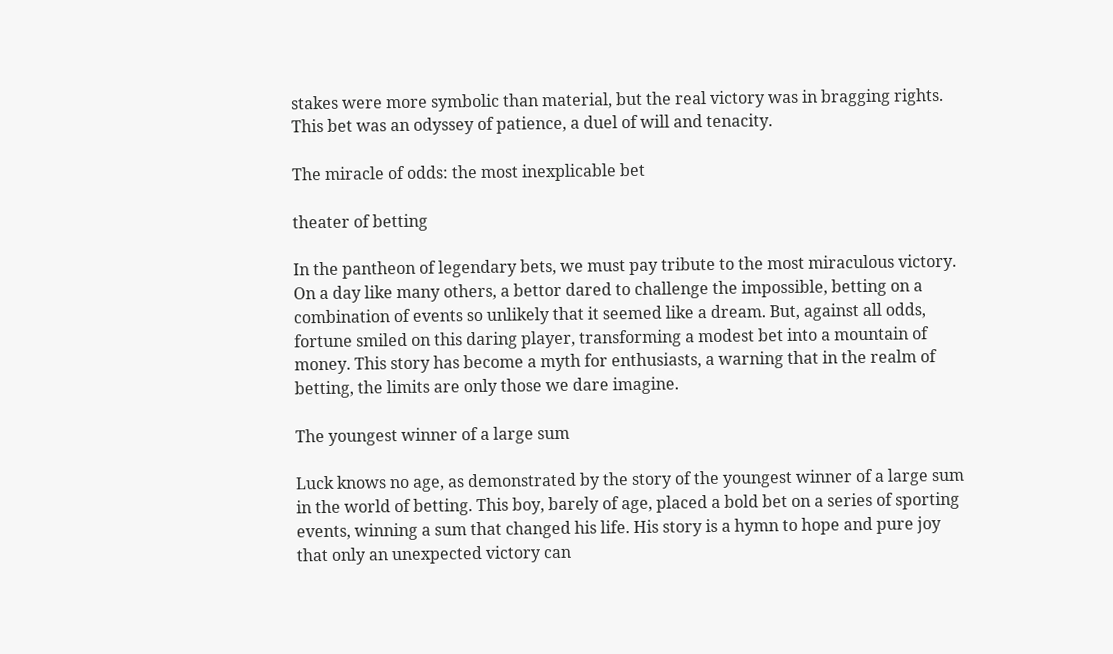stakes were more symbolic than material, but the real victory was in bragging rights. This bet was an odyssey of patience, a duel of will and tenacity.

The miracle of odds: the most inexplicable bet

theater of betting

In the pantheon of legendary bets, we must pay tribute to the most miraculous victory. On a day like many others, a bettor dared to challenge the impossible, betting on a combination of events so unlikely that it seemed like a dream. But, against all odds, fortune smiled on this daring player, transforming a modest bet into a mountain of money. This story has become a myth for enthusiasts, a warning that in the realm of betting, the limits are only those we dare imagine.

The youngest winner of a large sum

Luck knows no age, as demonstrated by the story of the youngest winner of a large sum in the world of betting. This boy, barely of age, placed a bold bet on a series of sporting events, winning a sum that changed his life. His story is a hymn to hope and pure joy that only an unexpected victory can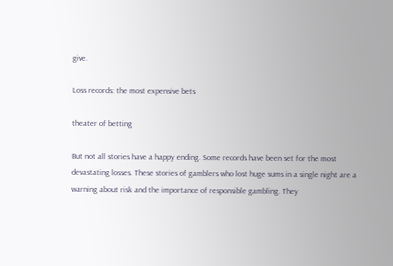give.

Loss records: the most expensive bets

theater of betting

But not all stories have a happy ending. Some records have been set for the most devastating losses. These stories of gamblers who lost huge sums in a single night are a warning about risk and the importance of responsible gambling. They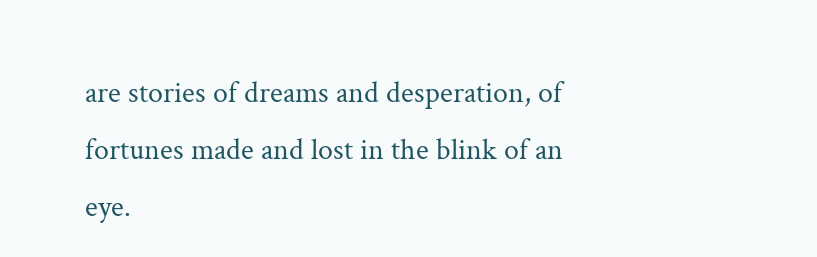are stories of dreams and desperation, of fortunes made and lost in the blink of an eye.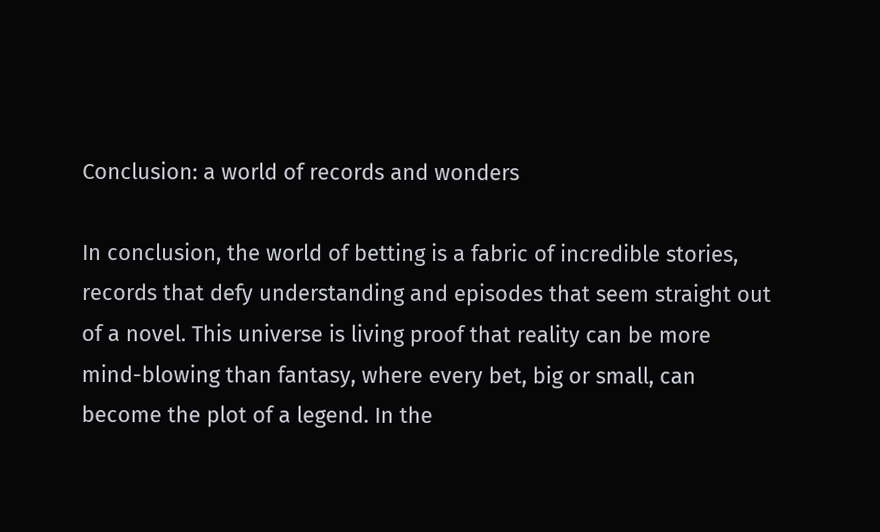Conclusion: a world of records and wonders

In conclusion, the world of betting is a fabric of incredible stories, records that defy understanding and episodes that seem straight out of a novel. This universe is living proof that reality can be more mind-blowing than fantasy, where every bet, big or small, can become the plot of a legend. In the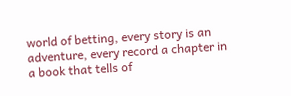world of betting, every story is an adventure, every record a chapter in a book that tells of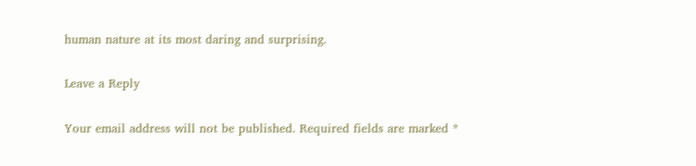human nature at its most daring and surprising.

Leave a Reply

Your email address will not be published. Required fields are marked *